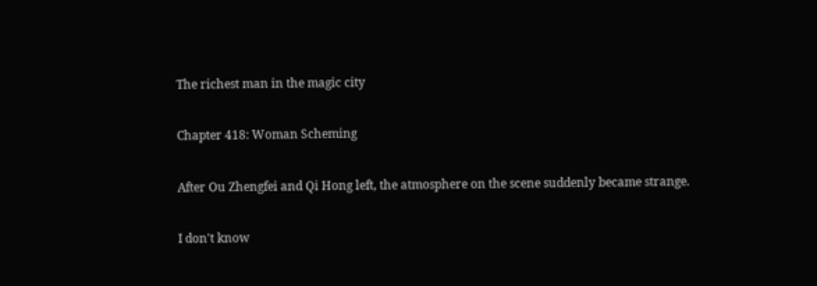The richest man in the magic city

Chapter 418: Woman Scheming

After Ou Zhengfei and Qi Hong left, the atmosphere on the scene suddenly became strange.

I don't know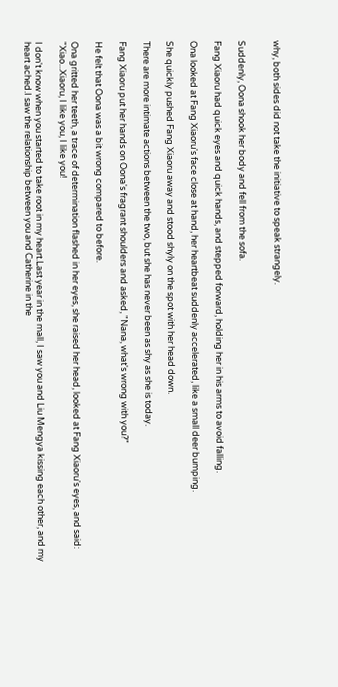why, both sides did not take the initiative to speak strangely.


Suddenly, Oona shook her body and fell from the sofa.

Fang Xiaoru had quick eyes and quick hands, and stepped forward, holding her in his arms to avoid falling.

Ona looked at Fang Xiaoru's face close at hand, her heartbeat suddenly accelerated, like a small deer bumping.

She quickly pushed Fang Xiaoru away and stood shyly on the spot with her head down.

There are more intimate actions between the two, but she has never been as shy as she is today.

Fang Xiaoru put her hands on Oona's fragrant shoulders and asked, "Nana, what's wrong with you?"

He felt that Oona was a bit wrong compared to before.

Ona gritted her teeth, a trace of determination flashed in her eyes, she raised her head, looked at Fang Xiaoru's eyes, and said: "Xiao...Xiaoru, I like you, I like you!

I don't know when you started to take root in my heart.Last year in the mall, I saw you and Liu Mengya kissing each other, and my heart ached.I saw the relationship between you and Catherine in the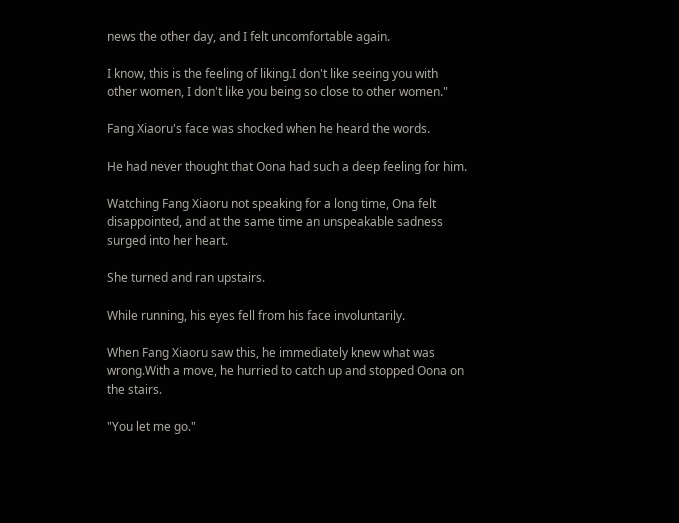news the other day, and I felt uncomfortable again.

I know, this is the feeling of liking.I don't like seeing you with other women, I don't like you being so close to other women."

Fang Xiaoru's face was shocked when he heard the words.

He had never thought that Oona had such a deep feeling for him.

Watching Fang Xiaoru not speaking for a long time, Ona felt disappointed, and at the same time an unspeakable sadness surged into her heart.

She turned and ran upstairs.

While running, his eyes fell from his face involuntarily.

When Fang Xiaoru saw this, he immediately knew what was wrong.With a move, he hurried to catch up and stopped Oona on the stairs.

"You let me go."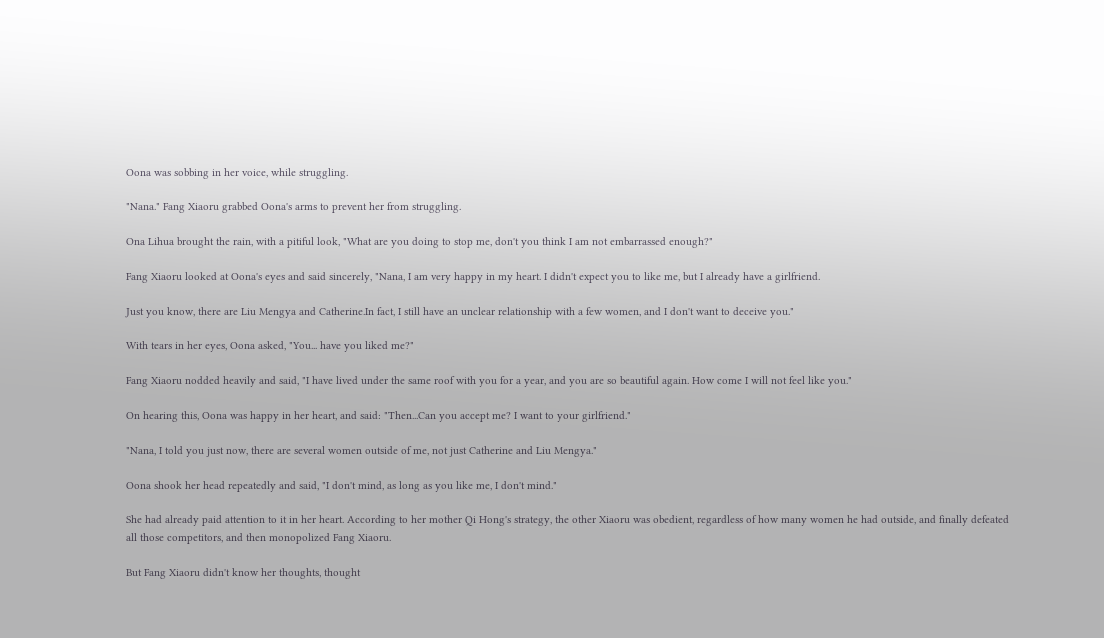Oona was sobbing in her voice, while struggling.

"Nana." Fang Xiaoru grabbed Oona's arms to prevent her from struggling.

Ona Lihua brought the rain, with a pitiful look, "What are you doing to stop me, don't you think I am not embarrassed enough?"

Fang Xiaoru looked at Oona's eyes and said sincerely, "Nana, I am very happy in my heart. I didn't expect you to like me, but I already have a girlfriend.

Just you know, there are Liu Mengya and Catherine.In fact, I still have an unclear relationship with a few women, and I don't want to deceive you."

With tears in her eyes, Oona asked, "You... have you liked me?"

Fang Xiaoru nodded heavily and said, "I have lived under the same roof with you for a year, and you are so beautiful again. How come I will not feel like you."

On hearing this, Oona was happy in her heart, and said: "Then...Can you accept me? I want to your girlfriend."

"Nana, I told you just now, there are several women outside of me, not just Catherine and Liu Mengya."

Oona shook her head repeatedly and said, "I don't mind, as long as you like me, I don't mind."

She had already paid attention to it in her heart. According to her mother Qi Hong's strategy, the other Xiaoru was obedient, regardless of how many women he had outside, and finally defeated all those competitors, and then monopolized Fang Xiaoru.

But Fang Xiaoru didn't know her thoughts, thought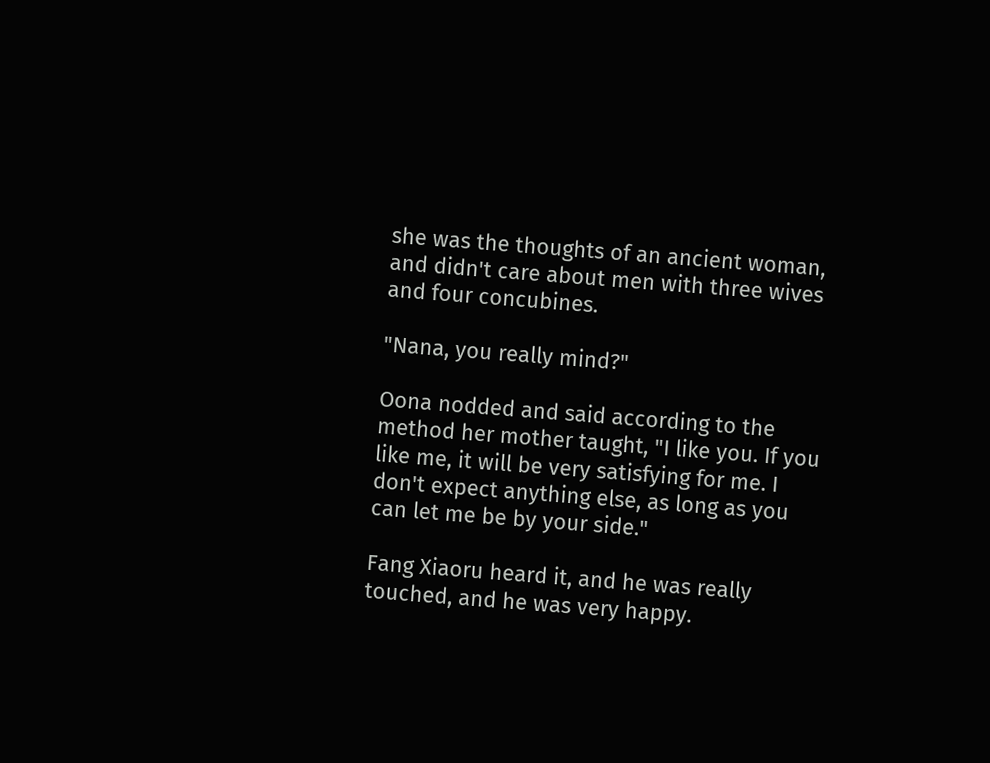she was the thoughts of an ancient woman, and didn't care about men with three wives and four concubines.

"Nana, you really mind?"

Oona nodded and said according to the method her mother taught, "I like you. If you like me, it will be very satisfying for me. I don't expect anything else, as long as you can let me be by your side."

Fang Xiaoru heard it, and he was really touched, and he was very happy.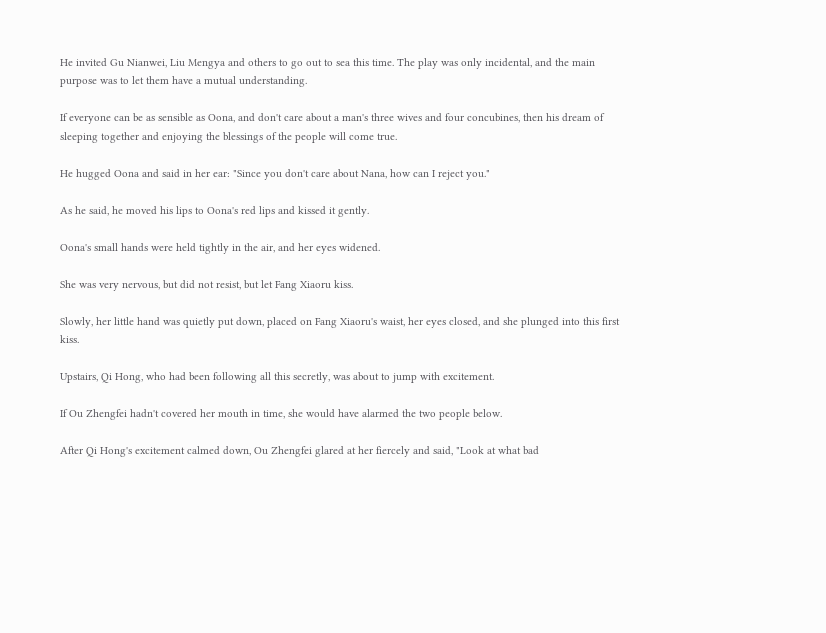He invited Gu Nianwei, Liu Mengya and others to go out to sea this time. The play was only incidental, and the main purpose was to let them have a mutual understanding.

If everyone can be as sensible as Oona, and don't care about a man's three wives and four concubines, then his dream of sleeping together and enjoying the blessings of the people will come true.

He hugged Oona and said in her ear: "Since you don't care about Nana, how can I reject you."

As he said, he moved his lips to Oona's red lips and kissed it gently.

Oona's small hands were held tightly in the air, and her eyes widened.

She was very nervous, but did not resist, but let Fang Xiaoru kiss.

Slowly, her little hand was quietly put down, placed on Fang Xiaoru's waist, her eyes closed, and she plunged into this first kiss.

Upstairs, Qi Hong, who had been following all this secretly, was about to jump with excitement.

If Ou Zhengfei hadn't covered her mouth in time, she would have alarmed the two people below.

After Qi Hong's excitement calmed down, Ou Zhengfei glared at her fiercely and said, "Look at what bad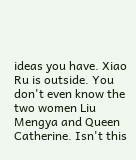ideas you have. Xiao Ru is outside. You don't even know the two women Liu Mengya and Queen Catherine. Isn't this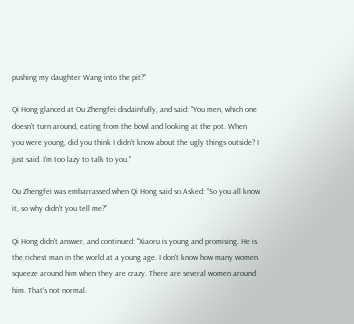pushing my daughter Wang into the pit?"

Qi Hong glanced at Ou Zhengfei disdainfully, and said: "You men, which one doesn't turn around, eating from the bowl and looking at the pot. When you were young, did you think I didn't know about the ugly things outside? I just said. I'm too lazy to talk to you."

Ou Zhengfei was embarrassed when Qi Hong said so.Asked: "So you all know it, so why didn't you tell me?"

Qi Hong didn't answer, and continued: "Xiaoru is young and promising. He is the richest man in the world at a young age. I don't know how many women squeeze around him when they are crazy. There are several women around him. That's not normal.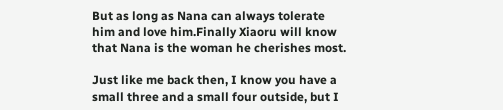But as long as Nana can always tolerate him and love him.Finally Xiaoru will know that Nana is the woman he cherishes most.

Just like me back then, I know you have a small three and a small four outside, but I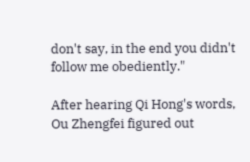don't say, in the end you didn't follow me obediently."

After hearing Qi Hong's words, Ou Zhengfei figured out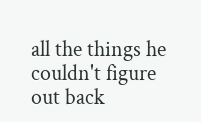all the things he couldn't figure out back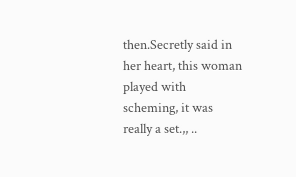then.Secretly said in her heart, this woman played with scheming, it was really a set.,, ..